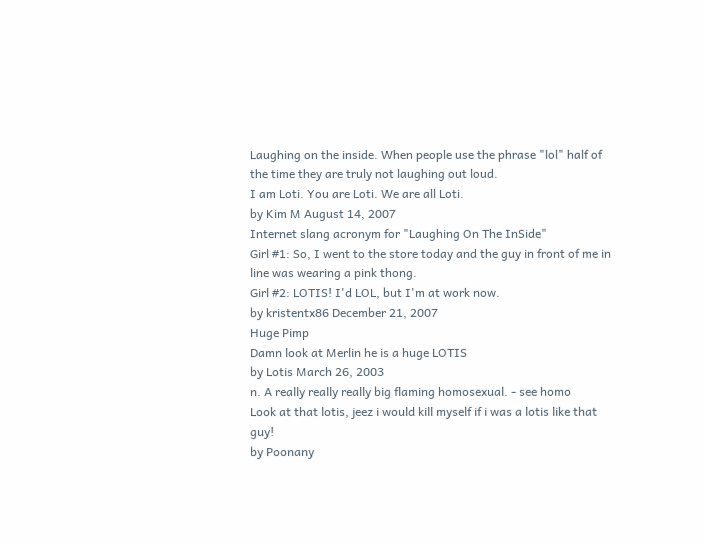Laughing on the inside. When people use the phrase "lol" half of the time they are truly not laughing out loud.
I am Loti. You are Loti. We are all Loti.
by Kim M August 14, 2007
Internet slang acronym for "Laughing On The InSide"
Girl #1: So, I went to the store today and the guy in front of me in line was wearing a pink thong.
Girl #2: LOTIS! I'd LOL, but I'm at work now.
by kristentx86 December 21, 2007
Huge Pimp
Damn look at Merlin he is a huge LOTIS
by Lotis March 26, 2003
n. A really really really big flaming homosexual. - see homo
Look at that lotis, jeez i would kill myself if i was a lotis like that guy!
by Poonany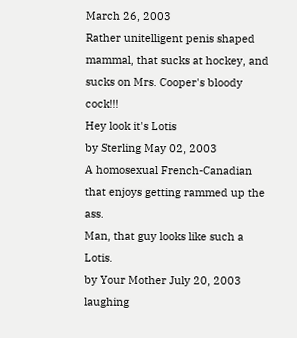March 26, 2003
Rather unitelligent penis shaped mammal, that sucks at hockey, and sucks on Mrs. Cooper's bloody cock!!!
Hey look it's Lotis
by Sterling May 02, 2003
A homosexual French-Canadian that enjoys getting rammed up the ass.
Man, that guy looks like such a Lotis.
by Your Mother July 20, 2003
laughing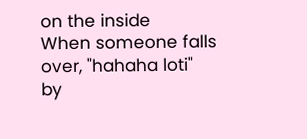on the inside
When someone falls over, "hahaha loti"
by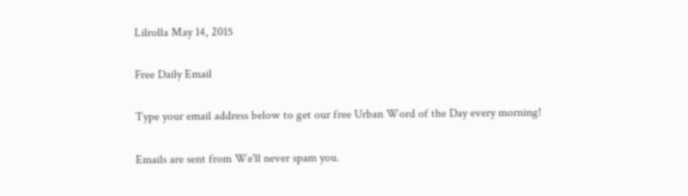Lilrolla May 14, 2015

Free Daily Email

Type your email address below to get our free Urban Word of the Day every morning!

Emails are sent from We'll never spam you.